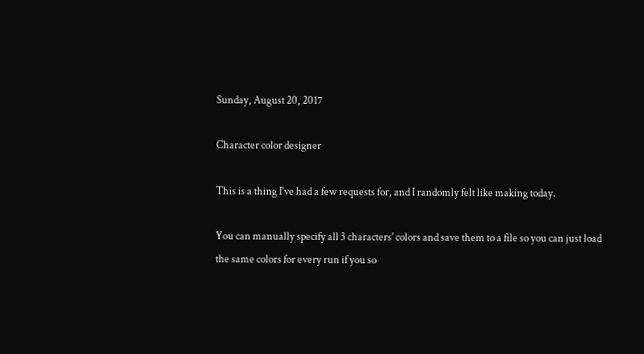Sunday, August 20, 2017

Character color designer

This is a thing I've had a few requests for, and I randomly felt like making today.

You can manually specify all 3 characters' colors and save them to a file so you can just load the same colors for every run if you so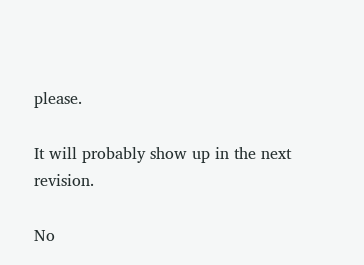please.

It will probably show up in the next revision.

No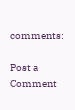comments:

Post a Comment